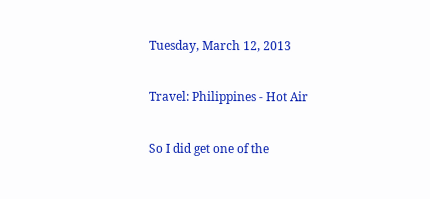Tuesday, March 12, 2013

Travel: Philippines - Hot Air

So I did get one of the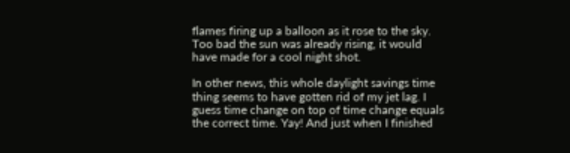flames firing up a balloon as it rose to the sky. Too bad the sun was already rising, it would have made for a cool night shot.

In other news, this whole daylight savings time thing seems to have gotten rid of my jet lag. I guess time change on top of time change equals the correct time. Yay! And just when I finished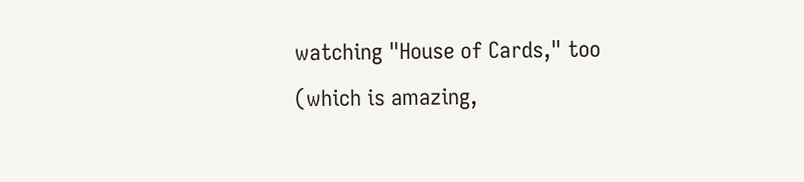watching "House of Cards," too (which is amazing,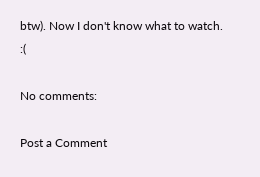btw). Now I don't know what to watch. :(

No comments:

Post a Comment